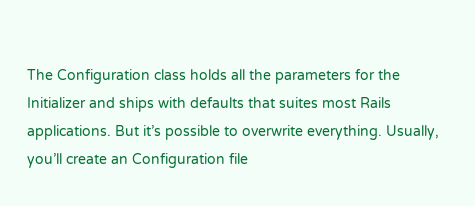The Configuration class holds all the parameters for the Initializer and ships with defaults that suites most Rails applications. But it’s possible to overwrite everything. Usually, you’ll create an Configuration file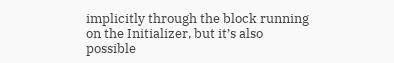implicitly through the block running on the Initializer, but it’s also possible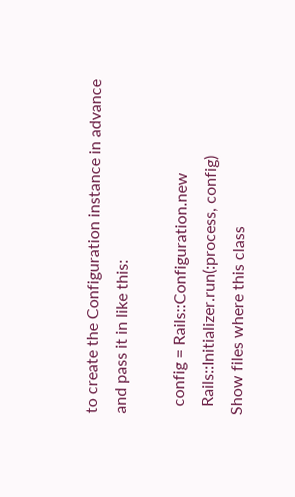to create the Configuration instance in advance and pass it in like this:

  config = Rails::Configuration.new
  Rails::Initializer.run(:process, config)
Show files where this class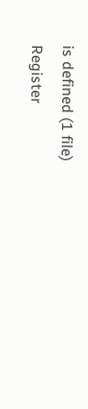is defined (1 file)
Register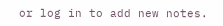or log in to add new notes.